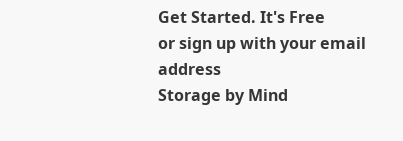Get Started. It's Free
or sign up with your email address
Storage by Mind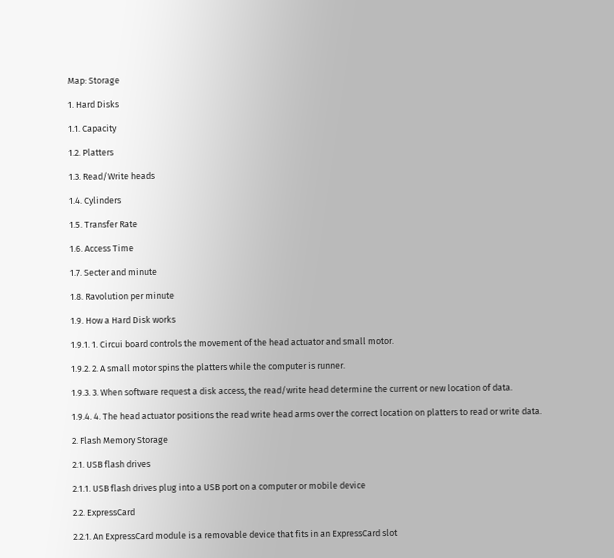Map: Storage

1. Hard Disks

1.1. Capacity

1.2. Platters

1.3. Read/Write heads

1.4. Cylinders

1.5. Transfer Rate

1.6. Access Time

1.7. Secter and minute

1.8. Ravolution per minute

1.9. How a Hard Disk works

1.9.1. 1. Circui board controls the movement of the head actuator and small motor.

1.9.2. 2. A small motor spins the platters while the computer is runner.

1.9.3. 3. When software request a disk access, the read/write head determine the current or new location of data.

1.9.4. 4. The head actuator positions the read write head arms over the correct location on platters to read or write data.

2. Flash Memory Storage

2.1. USB flash drives

2.1.1. USB flash drives plug into a USB port on a computer or mobile device

2.2. ExpressCard

2.2.1. An ExpressCard module is a removable device that fits in an ExpressCard slot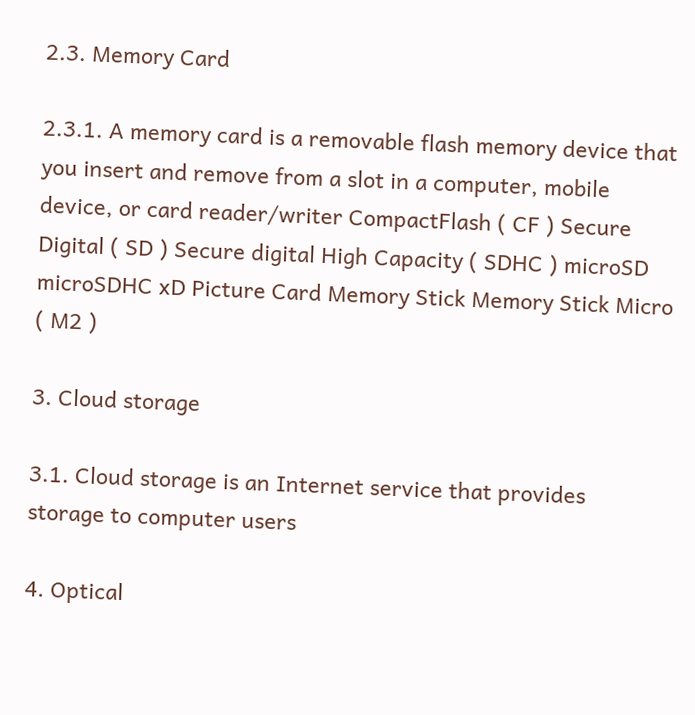2.3. Memory Card

2.3.1. A memory card is a removable flash memory device that you insert and remove from a slot in a computer, mobile device, or card reader/writer CompactFlash ( CF ) Secure Digital ( SD ) Secure digital High Capacity ( SDHC ) microSD microSDHC xD Picture Card Memory Stick Memory Stick Micro ( M2 )

3. Cloud storage

3.1. Cloud storage is an Internet service that provides storage to computer users

4. Optical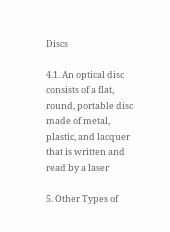Discs

4.1. An optical disc consists of a flat, round, portable disc made of metal, plastic, and lacquer that is written and read by a laser

5. Other Types of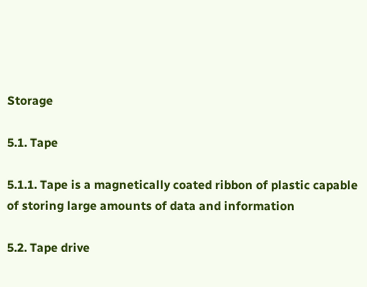Storage

5.1. Tape

5.1.1. Tape is a magnetically coated ribbon of plastic capable of storing large amounts of data and information

5.2. Tape drive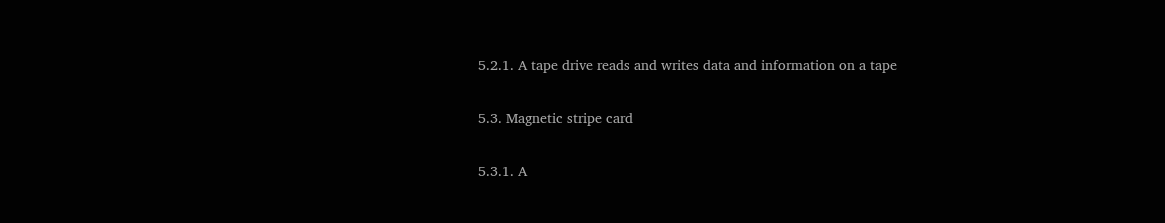5.2.1. A tape drive reads and writes data and information on a tape

5.3. Magnetic stripe card

5.3.1. A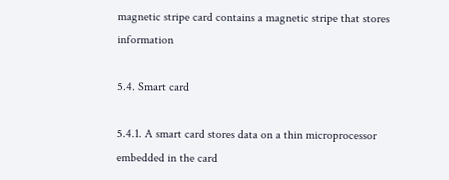magnetic stripe card contains a magnetic stripe that stores information

5.4. Smart card

5.4.1. A smart card stores data on a thin microprocessor embedded in the card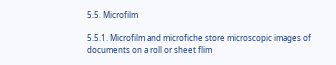5.5. Microfilm

5.5.1. Microfilm and microfiche store microscopic images of documents on a roll or sheet flim